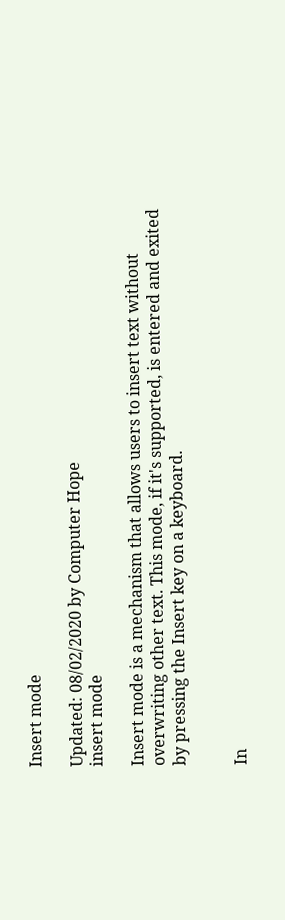Insert mode

Updated: 08/02/2020 by Computer Hope
insert mode

Insert mode is a mechanism that allows users to insert text without overwriting other text. This mode, if it's supported, is entered and exited by pressing the Insert key on a keyboard.


In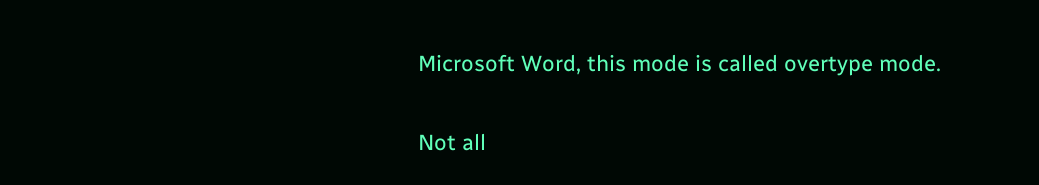Microsoft Word, this mode is called overtype mode.


Not all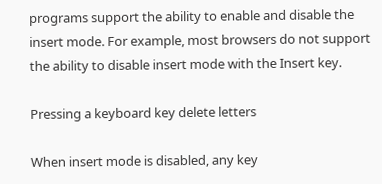programs support the ability to enable and disable the insert mode. For example, most browsers do not support the ability to disable insert mode with the Insert key.

Pressing a keyboard key delete letters

When insert mode is disabled, any key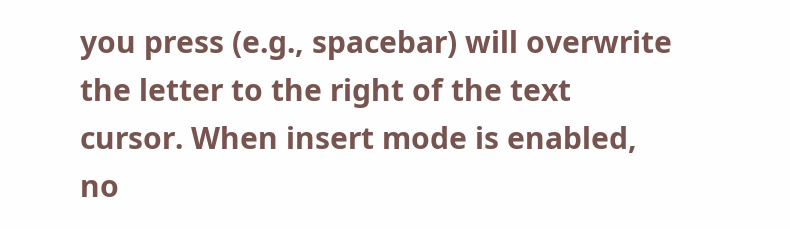you press (e.g., spacebar) will overwrite the letter to the right of the text cursor. When insert mode is enabled, no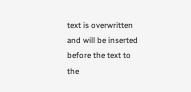text is overwritten and will be inserted before the text to the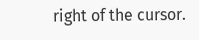right of the cursor.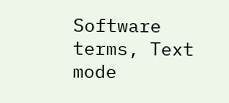Software terms, Text mode